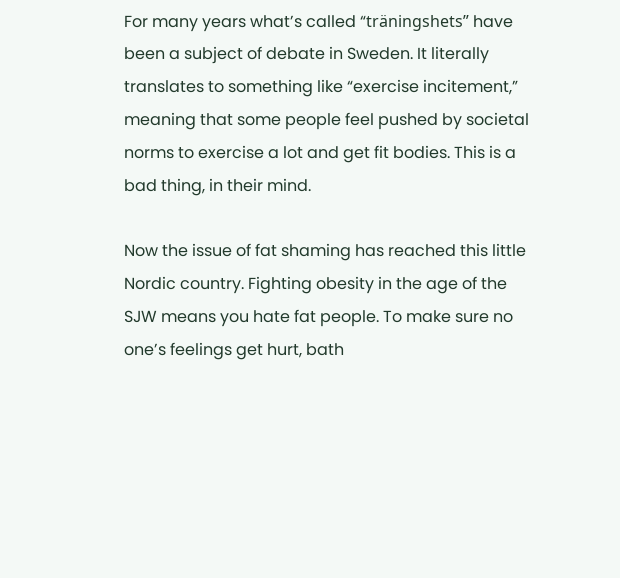For many years what’s called “träningshets” have been a subject of debate in Sweden. It literally translates to something like “exercise incitement,” meaning that some people feel pushed by societal norms to exercise a lot and get fit bodies. This is a bad thing, in their mind.

Now the issue of fat shaming has reached this little Nordic country. Fighting obesity in the age of the SJW means you hate fat people. To make sure no one’s feelings get hurt, bath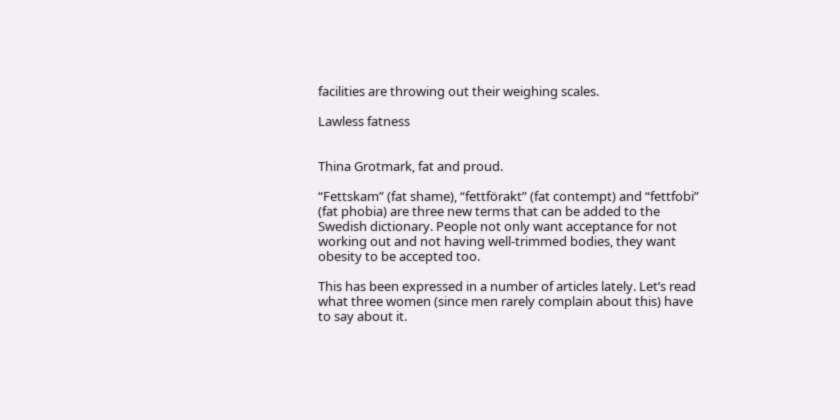facilities are throwing out their weighing scales.

Lawless fatness


Thina Grotmark, fat and proud.

“Fettskam” (fat shame), “fettförakt” (fat contempt) and “fettfobi” (fat phobia) are three new terms that can be added to the Swedish dictionary. People not only want acceptance for not working out and not having well-trimmed bodies, they want obesity to be accepted too.

This has been expressed in a number of articles lately. Let’s read what three women (since men rarely complain about this) have to say about it.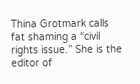Thina Grotmark calls fat shaming a “civil rights issue.” She is the editor of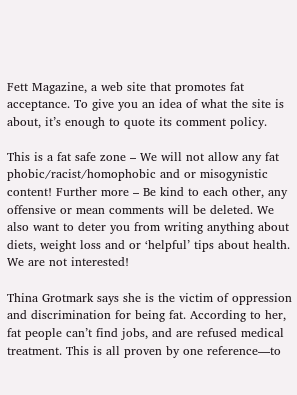Fett Magazine, a web site that promotes fat acceptance. To give you an idea of what the site is about, it’s enough to quote its comment policy.

This is a fat safe zone – We will not allow any fat phobic/racist/homophobic and or misogynistic content! Further more – Be kind to each other, any offensive or mean comments will be deleted. We also want to deter you from writing anything about diets, weight loss and or ‘helpful’ tips about health. We are not interested!

Thina Grotmark says she is the victim of oppression and discrimination for being fat. According to her, fat people can’t find jobs, and are refused medical treatment. This is all proven by one reference—to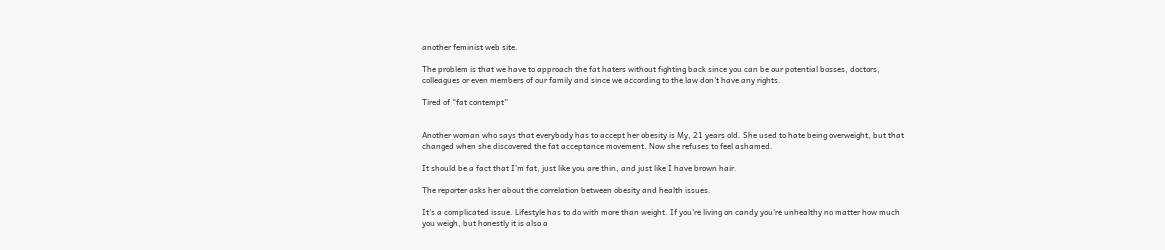another feminist web site.

The problem is that we have to approach the fat haters without fighting back since you can be our potential bosses, doctors, colleagues or even members of our family and since we according to the law don’t have any rights.

Tired of “fat contempt”


Another woman who says that everybody has to accept her obesity is My, 21 years old. She used to hate being overweight, but that changed when she discovered the fat acceptance movement. Now she refuses to feel ashamed.

It should be a fact that I’m fat, just like you are thin, and just like I have brown hair.

The reporter asks her about the correlation between obesity and health issues.

It’s a complicated issue. Lifestyle has to do with more than weight. If you’re living on candy you’re unhealthy no matter how much you weigh, but honestly it is also a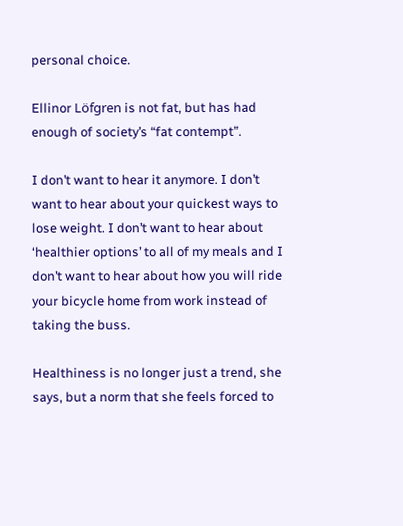personal choice.

Ellinor Löfgren is not fat, but has had enough of society’s “fat contempt”.

I don’t want to hear it anymore. I don’t want to hear about your quickest ways to lose weight. I don’t want to hear about ‘healthier options’ to all of my meals and I don’t want to hear about how you will ride your bicycle home from work instead of taking the buss.

Healthiness is no longer just a trend, she says, but a norm that she feels forced to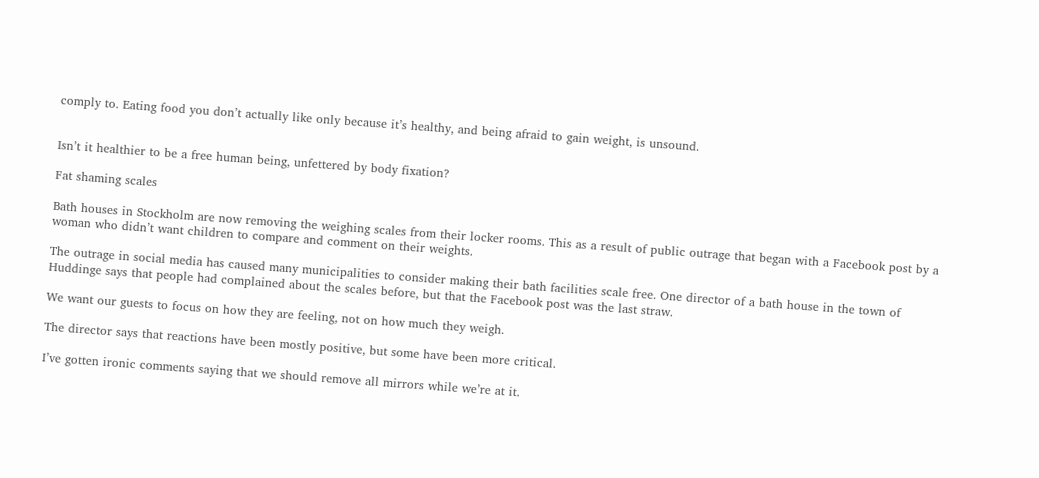comply to. Eating food you don’t actually like only because it’s healthy, and being afraid to gain weight, is unsound.


Isn’t it healthier to be a free human being, unfettered by body fixation?

Fat shaming scales

Bath houses in Stockholm are now removing the weighing scales from their locker rooms. This as a result of public outrage that began with a Facebook post by a woman who didn’t want children to compare and comment on their weights.

The outrage in social media has caused many municipalities to consider making their bath facilities scale free. One director of a bath house in the town of Huddinge says that people had complained about the scales before, but that the Facebook post was the last straw.

We want our guests to focus on how they are feeling, not on how much they weigh.

The director says that reactions have been mostly positive, but some have been more critical.

I’ve gotten ironic comments saying that we should remove all mirrors while we’re at it.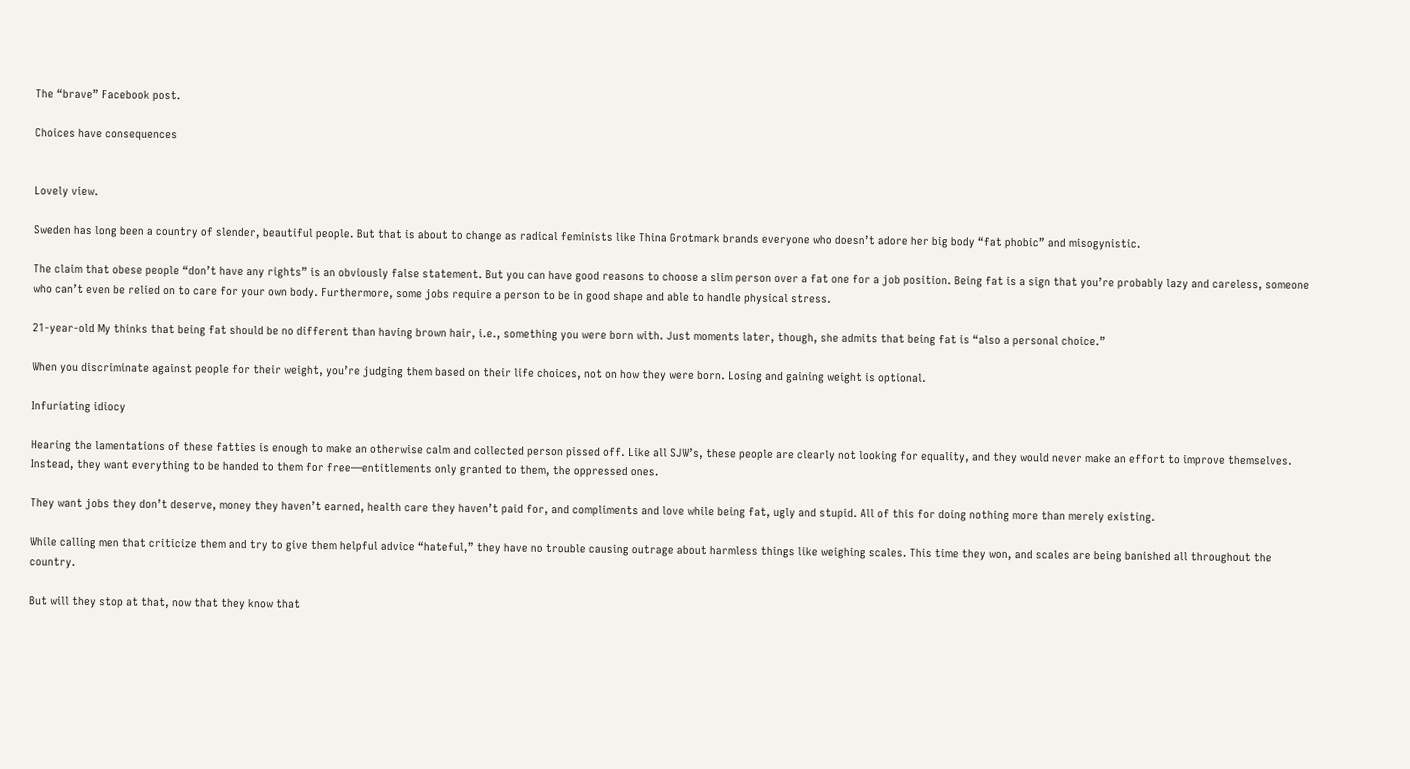The “brave” Facebook post.

Choices have consequences


Lovely view.

Sweden has long been a country of slender, beautiful people. But that is about to change as radical feminists like Thina Grotmark brands everyone who doesn’t adore her big body “fat phobic” and misogynistic.

The claim that obese people “don’t have any rights” is an obviously false statement. But you can have good reasons to choose a slim person over a fat one for a job position. Being fat is a sign that you’re probably lazy and careless, someone who can’t even be relied on to care for your own body. Furthermore, some jobs require a person to be in good shape and able to handle physical stress.

21-year-old My thinks that being fat should be no different than having brown hair, i.e., something you were born with. Just moments later, though, she admits that being fat is “also a personal choice.”

When you discriminate against people for their weight, you’re judging them based on their life choices, not on how they were born. Losing and gaining weight is optional.

Infuriating idiocy

Hearing the lamentations of these fatties is enough to make an otherwise calm and collected person pissed off. Like all SJW’s, these people are clearly not looking for equality, and they would never make an effort to improve themselves. Instead, they want everything to be handed to them for free—entitlements only granted to them, the oppressed ones.

They want jobs they don’t deserve, money they haven’t earned, health care they haven’t paid for, and compliments and love while being fat, ugly and stupid. All of this for doing nothing more than merely existing.

While calling men that criticize them and try to give them helpful advice “hateful,” they have no trouble causing outrage about harmless things like weighing scales. This time they won, and scales are being banished all throughout the country.

But will they stop at that, now that they know that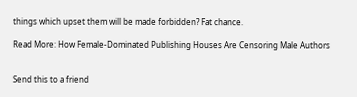things which upset them will be made forbidden? Fat chance.

Read More: How Female-Dominated Publishing Houses Are Censoring Male Authors


Send this to a friend